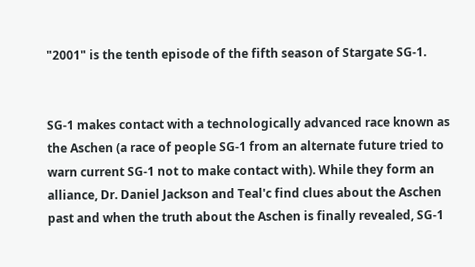"2001" is the tenth episode of the fifth season of Stargate SG-1.


SG-1 makes contact with a technologically advanced race known as the Aschen (a race of people SG-1 from an alternate future tried to warn current SG-1 not to make contact with). While they form an alliance, Dr. Daniel Jackson and Teal'c find clues about the Aschen past and when the truth about the Aschen is finally revealed, SG-1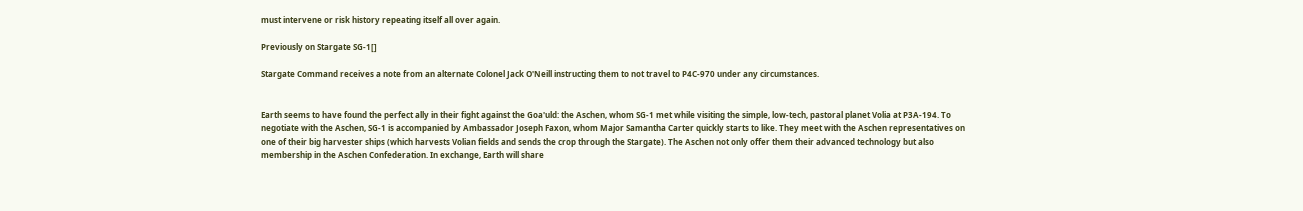must intervene or risk history repeating itself all over again.

Previously on Stargate SG-1[]

Stargate Command receives a note from an alternate Colonel Jack O'Neill instructing them to not travel to P4C-970 under any circumstances.


Earth seems to have found the perfect ally in their fight against the Goa'uld: the Aschen, whom SG-1 met while visiting the simple, low-tech, pastoral planet Volia at P3A-194. To negotiate with the Aschen, SG-1 is accompanied by Ambassador Joseph Faxon, whom Major Samantha Carter quickly starts to like. They meet with the Aschen representatives on one of their big harvester ships (which harvests Volian fields and sends the crop through the Stargate). The Aschen not only offer them their advanced technology but also membership in the Aschen Confederation. In exchange, Earth will share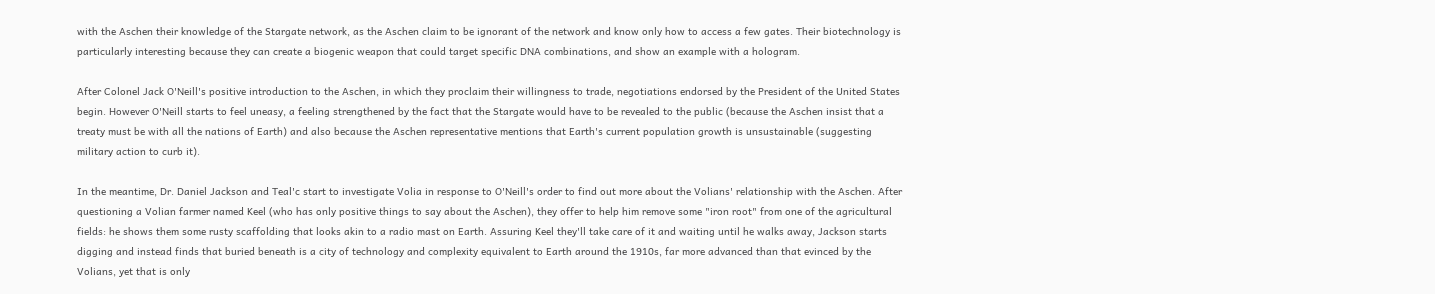with the Aschen their knowledge of the Stargate network, as the Aschen claim to be ignorant of the network and know only how to access a few gates. Their biotechnology is particularly interesting because they can create a biogenic weapon that could target specific DNA combinations, and show an example with a hologram.

After Colonel Jack O'Neill's positive introduction to the Aschen, in which they proclaim their willingness to trade, negotiations endorsed by the President of the United States begin. However O'Neill starts to feel uneasy, a feeling strengthened by the fact that the Stargate would have to be revealed to the public (because the Aschen insist that a treaty must be with all the nations of Earth) and also because the Aschen representative mentions that Earth's current population growth is unsustainable (suggesting military action to curb it).

In the meantime, Dr. Daniel Jackson and Teal'c start to investigate Volia in response to O'Neill's order to find out more about the Volians' relationship with the Aschen. After questioning a Volian farmer named Keel (who has only positive things to say about the Aschen), they offer to help him remove some "iron root" from one of the agricultural fields: he shows them some rusty scaffolding that looks akin to a radio mast on Earth. Assuring Keel they'll take care of it and waiting until he walks away, Jackson starts digging and instead finds that buried beneath is a city of technology and complexity equivalent to Earth around the 1910s, far more advanced than that evinced by the Volians, yet that is only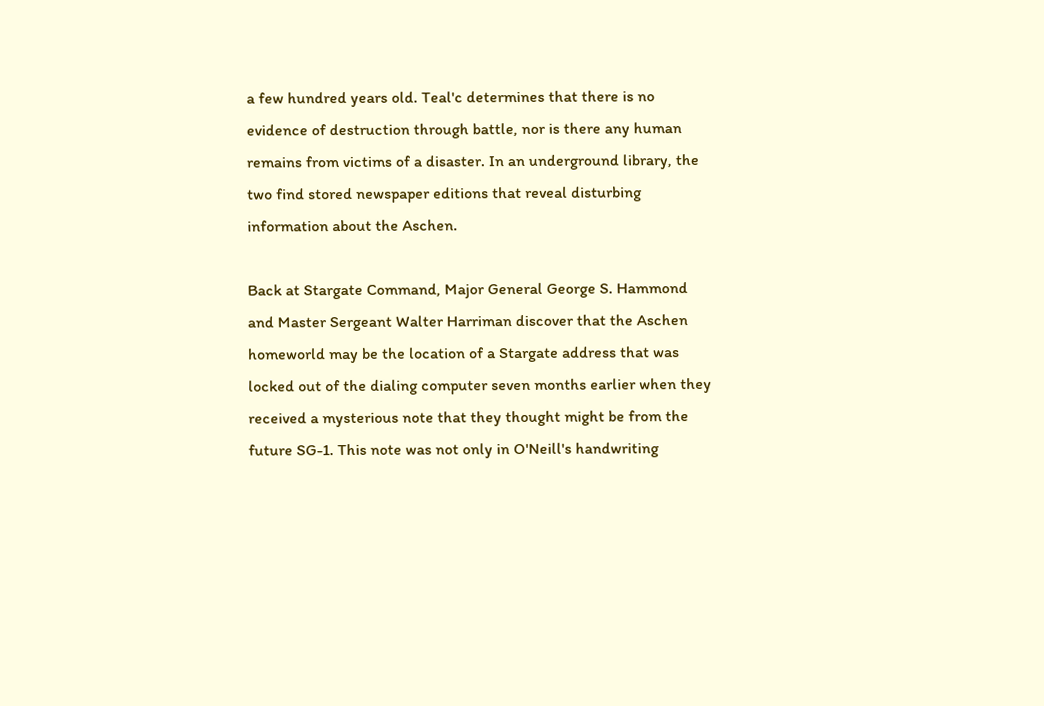a few hundred years old. Teal'c determines that there is no evidence of destruction through battle, nor is there any human remains from victims of a disaster. In an underground library, the two find stored newspaper editions that reveal disturbing information about the Aschen.

Back at Stargate Command, Major General George S. Hammond and Master Sergeant Walter Harriman discover that the Aschen homeworld may be the location of a Stargate address that was locked out of the dialing computer seven months earlier when they received a mysterious note that they thought might be from the future SG-1. This note was not only in O'Neill's handwriting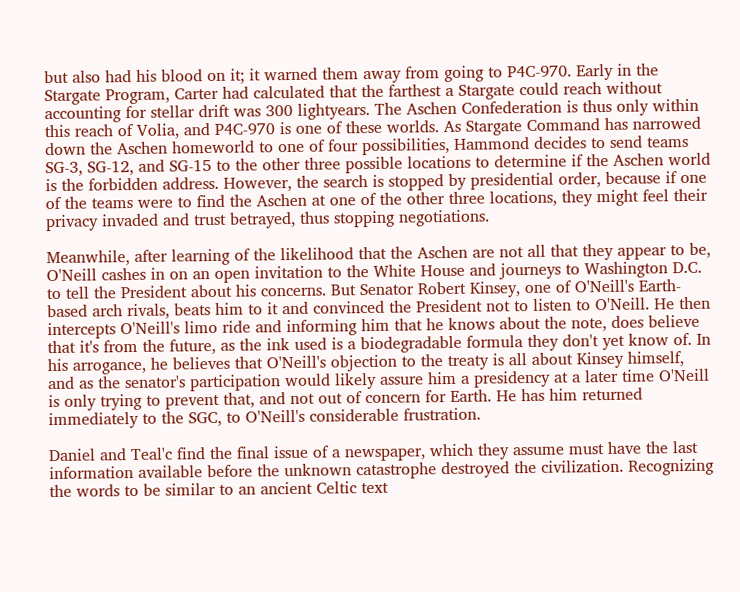but also had his blood on it; it warned them away from going to P4C-970. Early in the Stargate Program, Carter had calculated that the farthest a Stargate could reach without accounting for stellar drift was 300 lightyears. The Aschen Confederation is thus only within this reach of Volia, and P4C-970 is one of these worlds. As Stargate Command has narrowed down the Aschen homeworld to one of four possibilities, Hammond decides to send teams SG-3, SG-12, and SG-15 to the other three possible locations to determine if the Aschen world is the forbidden address. However, the search is stopped by presidential order, because if one of the teams were to find the Aschen at one of the other three locations, they might feel their privacy invaded and trust betrayed, thus stopping negotiations.

Meanwhile, after learning of the likelihood that the Aschen are not all that they appear to be, O'Neill cashes in on an open invitation to the White House and journeys to Washington D.C. to tell the President about his concerns. But Senator Robert Kinsey, one of O'Neill's Earth-based arch rivals, beats him to it and convinced the President not to listen to O'Neill. He then intercepts O'Neill's limo ride and informing him that he knows about the note, does believe that it's from the future, as the ink used is a biodegradable formula they don't yet know of. In his arrogance, he believes that O'Neill's objection to the treaty is all about Kinsey himself, and as the senator's participation would likely assure him a presidency at a later time O'Neill is only trying to prevent that, and not out of concern for Earth. He has him returned immediately to the SGC, to O'Neill's considerable frustration.

Daniel and Teal'c find the final issue of a newspaper, which they assume must have the last information available before the unknown catastrophe destroyed the civilization. Recognizing the words to be similar to an ancient Celtic text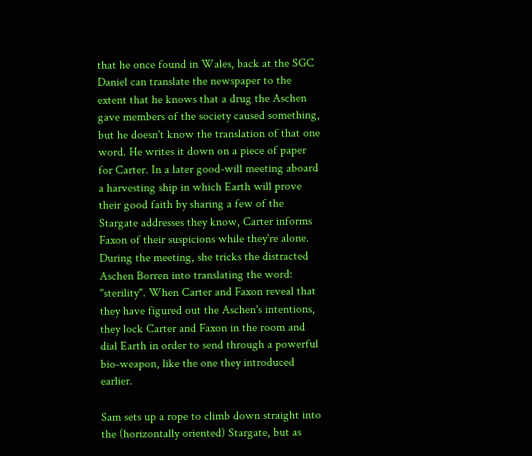that he once found in Wales, back at the SGC Daniel can translate the newspaper to the extent that he knows that a drug the Aschen gave members of the society caused something, but he doesn't know the translation of that one word. He writes it down on a piece of paper for Carter. In a later good-will meeting aboard a harvesting ship in which Earth will prove their good faith by sharing a few of the Stargate addresses they know, Carter informs Faxon of their suspicions while they're alone. During the meeting, she tricks the distracted Aschen Borren into translating the word: "sterility". When Carter and Faxon reveal that they have figured out the Aschen's intentions, they lock Carter and Faxon in the room and dial Earth in order to send through a powerful bio-weapon, like the one they introduced earlier.

Sam sets up a rope to climb down straight into the (horizontally oriented) Stargate, but as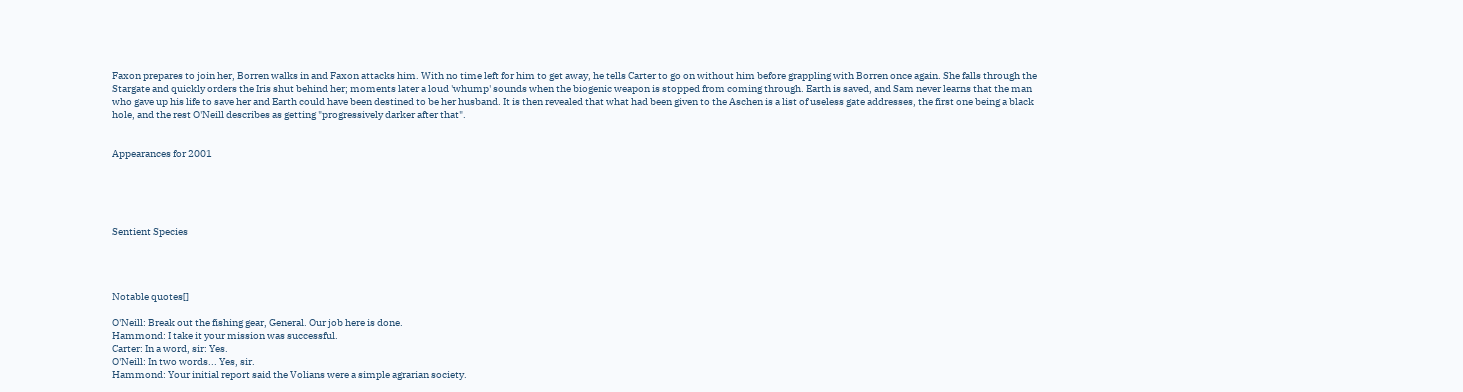Faxon prepares to join her, Borren walks in and Faxon attacks him. With no time left for him to get away, he tells Carter to go on without him before grappling with Borren once again. She falls through the Stargate and quickly orders the Iris shut behind her; moments later a loud 'whump' sounds when the biogenic weapon is stopped from coming through. Earth is saved, and Sam never learns that the man who gave up his life to save her and Earth could have been destined to be her husband. It is then revealed that what had been given to the Aschen is a list of useless gate addresses, the first one being a black hole, and the rest O'Neill describes as getting "progressively darker after that".


Appearances for 2001





Sentient Species




Notable quotes[]

O'Neill: Break out the fishing gear, General. Our job here is done.
Hammond: I take it your mission was successful.
Carter: In a word, sir: Yes.
O'Neill: In two words... Yes, sir.
Hammond: Your initial report said the Volians were a simple agrarian society.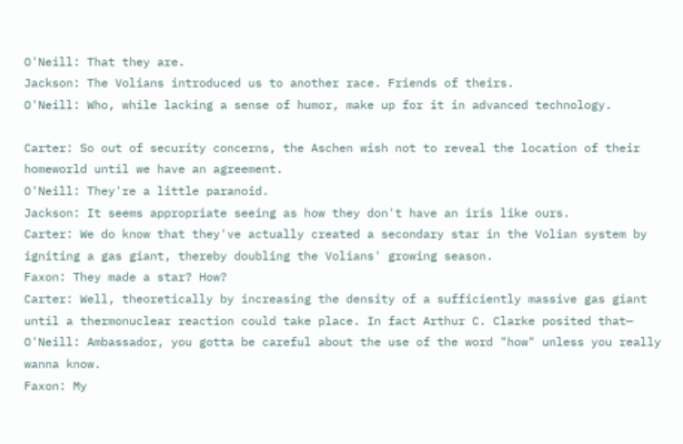O'Neill: That they are.
Jackson: The Volians introduced us to another race. Friends of theirs.
O'Neill: Who, while lacking a sense of humor, make up for it in advanced technology.

Carter: So out of security concerns, the Aschen wish not to reveal the location of their homeworld until we have an agreement.
O'Neill: They're a little paranoid.
Jackson: It seems appropriate seeing as how they don't have an iris like ours.
Carter: We do know that they've actually created a secondary star in the Volian system by igniting a gas giant, thereby doubling the Volians' growing season.
Faxon: They made a star? How?
Carter: Well, theoretically by increasing the density of a sufficiently massive gas giant until a thermonuclear reaction could take place. In fact Arthur C. Clarke posited that—
O'Neill: Ambassador, you gotta be careful about the use of the word "how" unless you really wanna know.
Faxon: My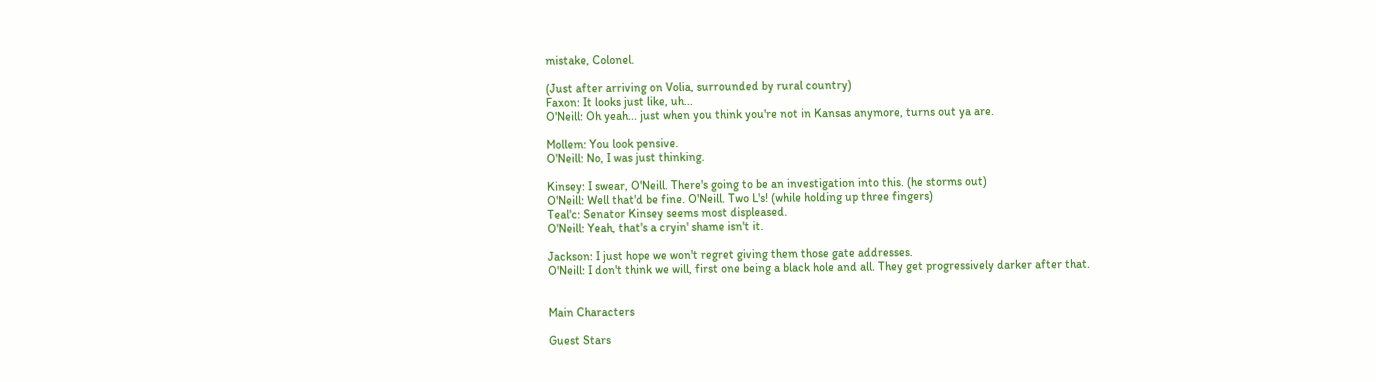mistake, Colonel.

(Just after arriving on Volia, surrounded by rural country)
Faxon: It looks just like, uh...
O'Neill: Oh yeah... just when you think you're not in Kansas anymore, turns out ya are.

Mollem: You look pensive.
O'Neill: No, I was just thinking.

Kinsey: I swear, O'Neill. There's going to be an investigation into this. (he storms out)
O'Neill: Well that'd be fine. O'Neill. Two L's! (while holding up three fingers)
Teal'c: Senator Kinsey seems most displeased.
O'Neill: Yeah, that's a cryin' shame isn't it.

Jackson: I just hope we won't regret giving them those gate addresses.
O'Neill: I don't think we will, first one being a black hole and all. They get progressively darker after that.


Main Characters

Guest Stars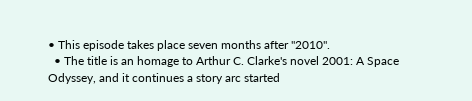• This episode takes place seven months after "2010".
  • The title is an homage to Arthur C. Clarke's novel 2001: A Space Odyssey, and it continues a story arc started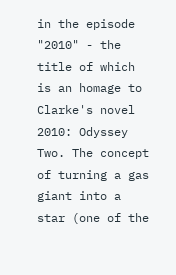in the episode "2010" - the title of which is an homage to Clarke's novel 2010: Odyssey Two. The concept of turning a gas giant into a star (one of the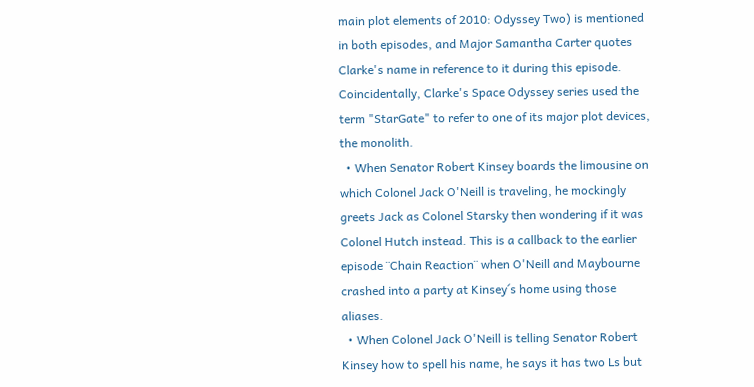main plot elements of 2010: Odyssey Two) is mentioned in both episodes, and Major Samantha Carter quotes Clarke's name in reference to it during this episode. Coincidentally, Clarke's Space Odyssey series used the term "StarGate" to refer to one of its major plot devices, the monolith.
  • When Senator Robert Kinsey boards the limousine on which Colonel Jack O'Neill is traveling, he mockingly greets Jack as Colonel Starsky then wondering if it was Colonel Hutch instead. This is a callback to the earlier episode ¨Chain Reaction¨ when O'Neill and Maybourne crashed into a party at Kinsey´s home using those aliases.
  • When Colonel Jack O'Neill is telling Senator Robert Kinsey how to spell his name, he says it has two Ls but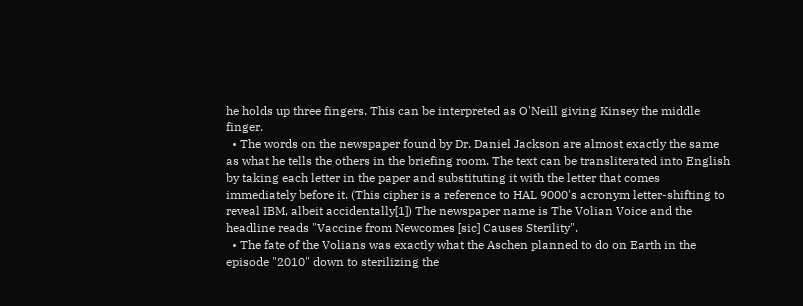he holds up three fingers. This can be interpreted as O'Neill giving Kinsey the middle finger.
  • The words on the newspaper found by Dr. Daniel Jackson are almost exactly the same as what he tells the others in the briefing room. The text can be transliterated into English by taking each letter in the paper and substituting it with the letter that comes immediately before it. (This cipher is a reference to HAL 9000's acronym letter-shifting to reveal IBM, albeit accidentally[1]) The newspaper name is The Volian Voice and the headline reads "Vaccine from Newcomes [sic] Causes Sterility".
  • The fate of the Volians was exactly what the Aschen planned to do on Earth in the episode "2010" down to sterilizing the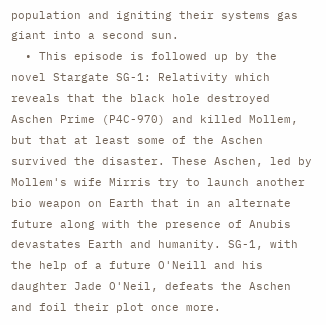population and igniting their systems gas giant into a second sun.
  • This episode is followed up by the novel Stargate SG-1: Relativity which reveals that the black hole destroyed Aschen Prime (P4C-970) and killed Mollem, but that at least some of the Aschen survived the disaster. These Aschen, led by Mollem's wife Mirris try to launch another bio weapon on Earth that in an alternate future along with the presence of Anubis devastates Earth and humanity. SG-1, with the help of a future O'Neill and his daughter Jade O'Neil, defeats the Aschen and foil their plot once more.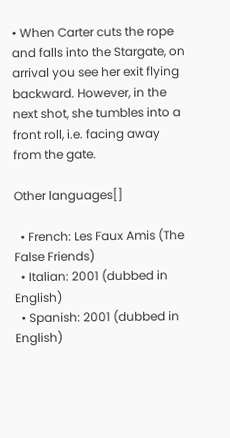• When Carter cuts the rope and falls into the Stargate, on arrival you see her exit flying backward. However, in the next shot, she tumbles into a front roll, i.e. facing away from the gate.

Other languages[]

  • French: Les Faux Amis (The False Friends)
  • Italian: 2001 (dubbed in English)
  • Spanish: 2001 (dubbed in English)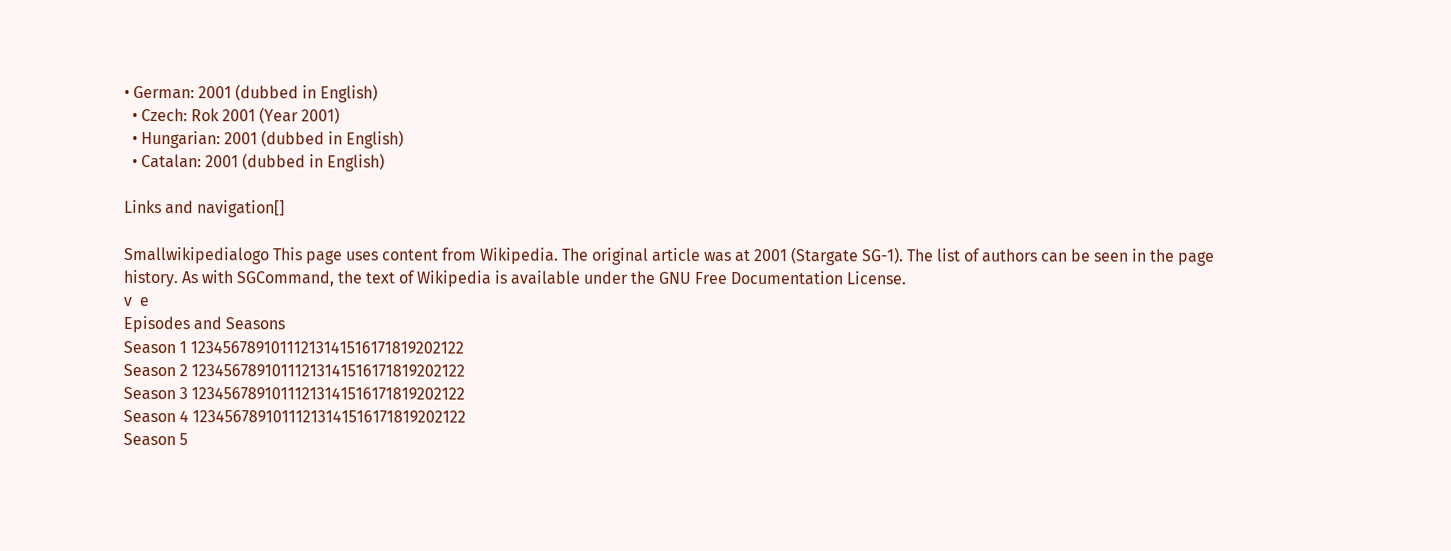• German: 2001 (dubbed in English)
  • Czech: Rok 2001 (Year 2001)
  • Hungarian: 2001 (dubbed in English)
  • Catalan: 2001 (dubbed in English)

Links and navigation[]

Smallwikipedialogo This page uses content from Wikipedia. The original article was at 2001 (Stargate SG-1). The list of authors can be seen in the page history. As with SGCommand, the text of Wikipedia is available under the GNU Free Documentation License.
v  e
Episodes and Seasons
Season 1 12345678910111213141516171819202122
Season 2 12345678910111213141516171819202122
Season 3 12345678910111213141516171819202122
Season 4 12345678910111213141516171819202122
Season 5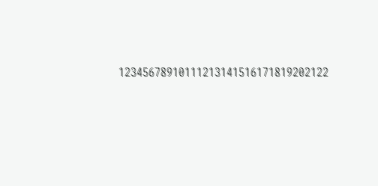12345678910111213141516171819202122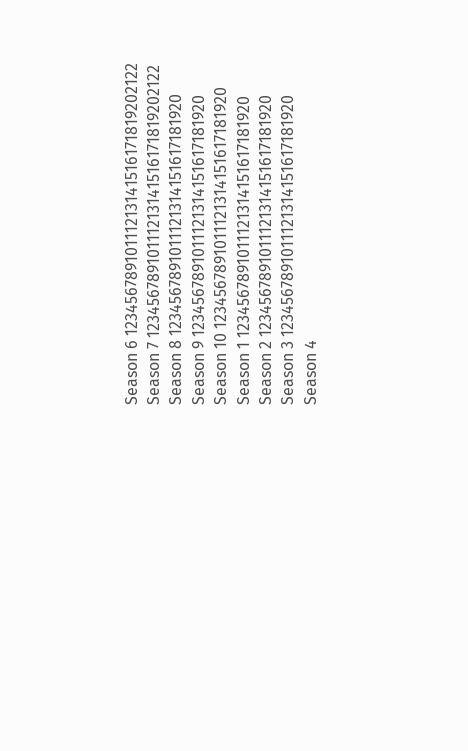Season 6 12345678910111213141516171819202122
Season 7 12345678910111213141516171819202122
Season 8 1234567891011121314151617181920
Season 9 1234567891011121314151617181920
Season 10 1234567891011121314151617181920
Season 1 1234567891011121314151617181920
Season 2 1234567891011121314151617181920
Season 3 1234567891011121314151617181920
Season 4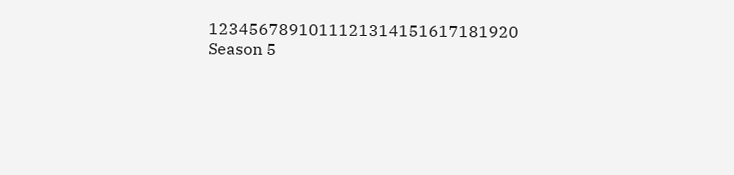1234567891011121314151617181920
Season 5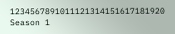1234567891011121314151617181920
Season 1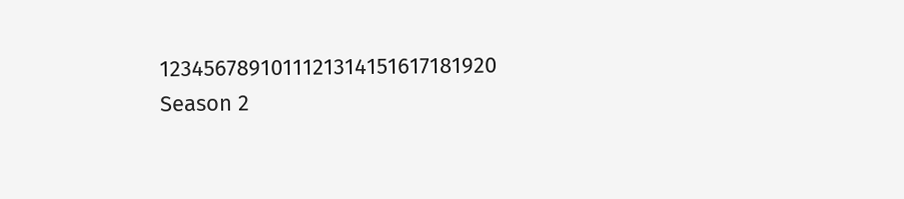1234567891011121314151617181920
Season 2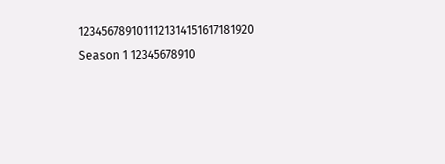1234567891011121314151617181920
Season 1 12345678910